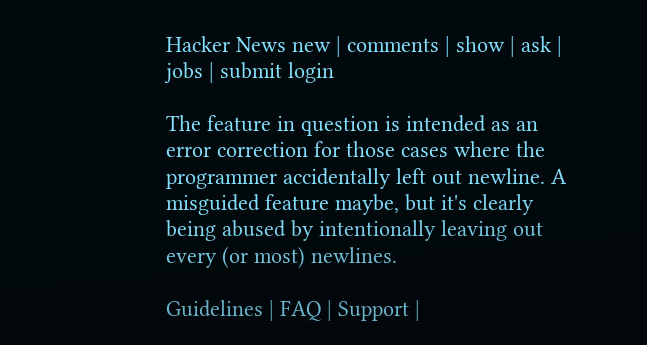Hacker News new | comments | show | ask | jobs | submit login

The feature in question is intended as an error correction for those cases where the programmer accidentally left out newline. A misguided feature maybe, but it's clearly being abused by intentionally leaving out every (or most) newlines.

Guidelines | FAQ | Support |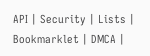API | Security | Lists | Bookmarklet | DMCA |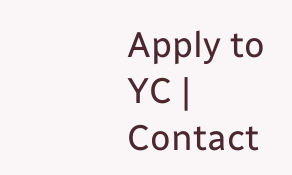Apply to YC | Contact